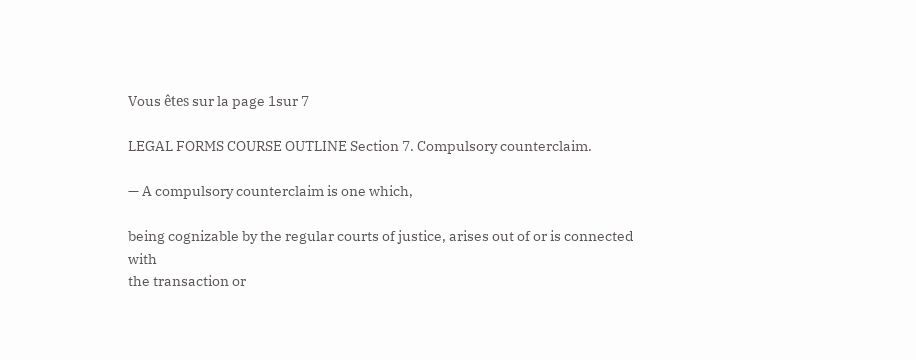Vous êtes sur la page 1sur 7

LEGAL FORMS COURSE OUTLINE Section 7. Compulsory counterclaim.

— A compulsory counterclaim is one which,

being cognizable by the regular courts of justice, arises out of or is connected with
the transaction or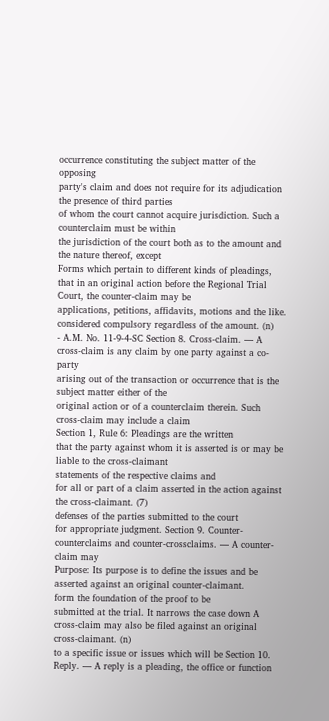occurrence constituting the subject matter of the opposing
party's claim and does not require for its adjudication the presence of third parties
of whom the court cannot acquire jurisdiction. Such a counterclaim must be within
the jurisdiction of the court both as to the amount and the nature thereof, except
Forms which pertain to different kinds of pleadings, that in an original action before the Regional Trial Court, the counter-claim may be
applications, petitions, affidavits, motions and the like. considered compulsory regardless of the amount. (n)
- A.M. No. 11-9-4-SC Section 8. Cross-claim. — A cross-claim is any claim by one party against a co-party
arising out of the transaction or occurrence that is the subject matter either of the
original action or of a counterclaim therein. Such cross-claim may include a claim
Section 1, Rule 6: Pleadings are the written
that the party against whom it is asserted is or may be liable to the cross-claimant
statements of the respective claims and
for all or part of a claim asserted in the action against the cross-claimant. (7)
defenses of the parties submitted to the court
for appropriate judgment. Section 9. Counter-counterclaims and counter-crossclaims. — A counter-claim may
Purpose: Its purpose is to define the issues and be asserted against an original counter-claimant.
form the foundation of the proof to be
submitted at the trial. It narrows the case down A cross-claim may also be filed against an original cross-claimant. (n)
to a specific issue or issues which will be Section 10. Reply. — A reply is a pleading, the office or function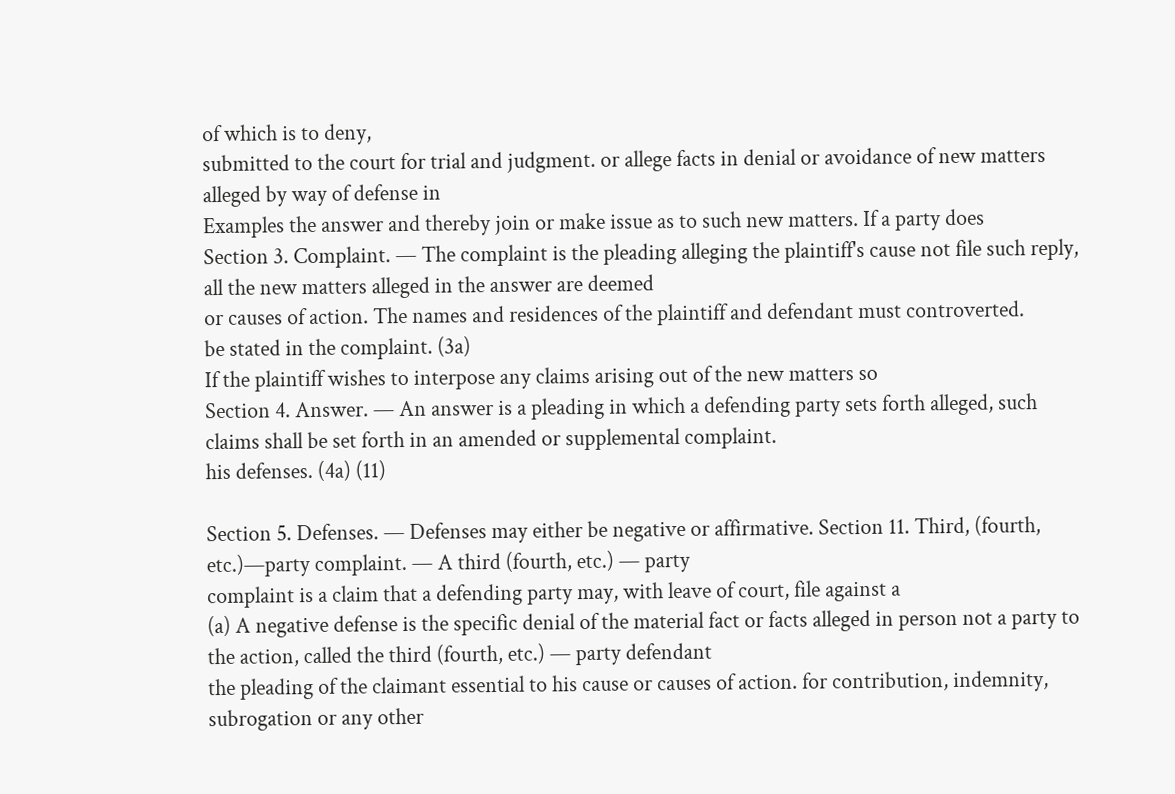of which is to deny,
submitted to the court for trial and judgment. or allege facts in denial or avoidance of new matters alleged by way of defense in
Examples the answer and thereby join or make issue as to such new matters. If a party does
Section 3. Complaint. — The complaint is the pleading alleging the plaintiff's cause not file such reply, all the new matters alleged in the answer are deemed
or causes of action. The names and residences of the plaintiff and defendant must controverted.
be stated in the complaint. (3a)
If the plaintiff wishes to interpose any claims arising out of the new matters so
Section 4. Answer. — An answer is a pleading in which a defending party sets forth alleged, such claims shall be set forth in an amended or supplemental complaint.
his defenses. (4a) (11)

Section 5. Defenses. — Defenses may either be negative or affirmative. Section 11. Third, (fourth, etc.)—party complaint. — A third (fourth, etc.) — party
complaint is a claim that a defending party may, with leave of court, file against a
(a) A negative defense is the specific denial of the material fact or facts alleged in person not a party to the action, called the third (fourth, etc.) — party defendant
the pleading of the claimant essential to his cause or causes of action. for contribution, indemnity, subrogation or any other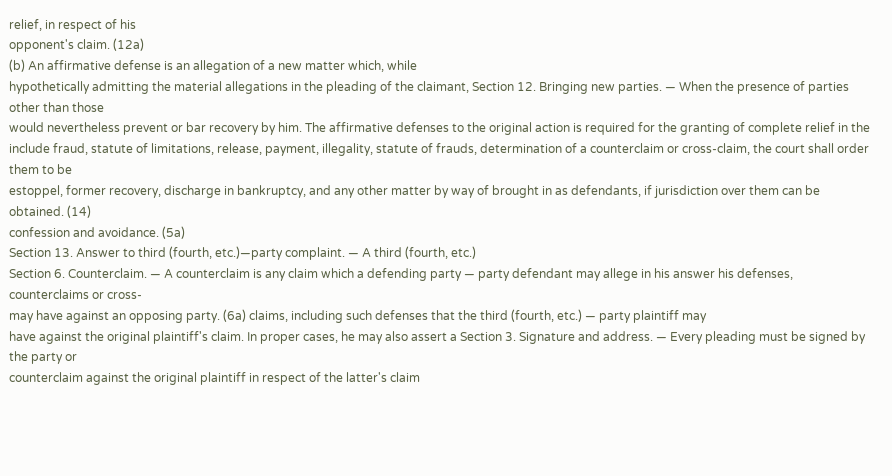relief, in respect of his
opponent's claim. (12a)
(b) An affirmative defense is an allegation of a new matter which, while
hypothetically admitting the material allegations in the pleading of the claimant, Section 12. Bringing new parties. — When the presence of parties other than those
would nevertheless prevent or bar recovery by him. The affirmative defenses to the original action is required for the granting of complete relief in the
include fraud, statute of limitations, release, payment, illegality, statute of frauds, determination of a counterclaim or cross-claim, the court shall order them to be
estoppel, former recovery, discharge in bankruptcy, and any other matter by way of brought in as defendants, if jurisdiction over them can be obtained. (14)
confession and avoidance. (5a)
Section 13. Answer to third (fourth, etc.)—party complaint. — A third (fourth, etc.)
Section 6. Counterclaim. — A counterclaim is any claim which a defending party — party defendant may allege in his answer his defenses, counterclaims or cross-
may have against an opposing party. (6a) claims, including such defenses that the third (fourth, etc.) — party plaintiff may
have against the original plaintiff's claim. In proper cases, he may also assert a Section 3. Signature and address. — Every pleading must be signed by the party or
counterclaim against the original plaintiff in respect of the latter's claim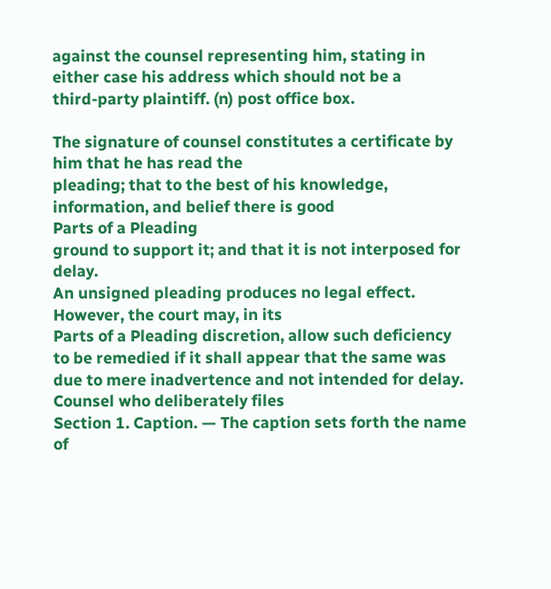against the counsel representing him, stating in either case his address which should not be a
third-party plaintiff. (n) post office box.

The signature of counsel constitutes a certificate by him that he has read the
pleading; that to the best of his knowledge, information, and belief there is good
Parts of a Pleading
ground to support it; and that it is not interposed for delay.
An unsigned pleading produces no legal effect. However, the court may, in its
Parts of a Pleading discretion, allow such deficiency to be remedied if it shall appear that the same was
due to mere inadvertence and not intended for delay. Counsel who deliberately files
Section 1. Caption. — The caption sets forth the name of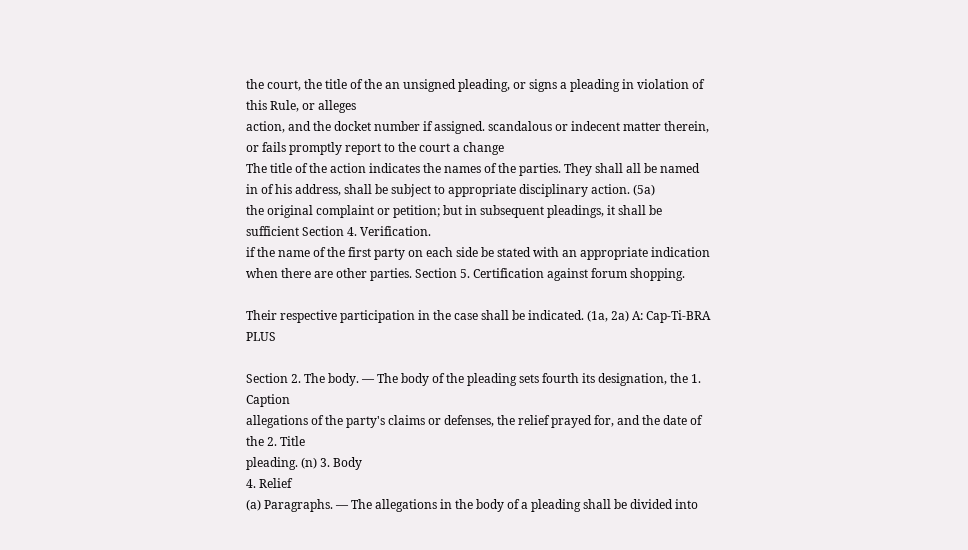the court, the title of the an unsigned pleading, or signs a pleading in violation of this Rule, or alleges
action, and the docket number if assigned. scandalous or indecent matter therein, or fails promptly report to the court a change
The title of the action indicates the names of the parties. They shall all be named in of his address, shall be subject to appropriate disciplinary action. (5a)
the original complaint or petition; but in subsequent pleadings, it shall be sufficient Section 4. Verification.
if the name of the first party on each side be stated with an appropriate indication
when there are other parties. Section 5. Certification against forum shopping.

Their respective participation in the case shall be indicated. (1a, 2a) A: Cap-Ti-BRA PLUS

Section 2. The body. — The body of the pleading sets fourth its designation, the 1. Caption
allegations of the party's claims or defenses, the relief prayed for, and the date of the 2. Title
pleading. (n) 3. Body
4. Relief
(a) Paragraphs. — The allegations in the body of a pleading shall be divided into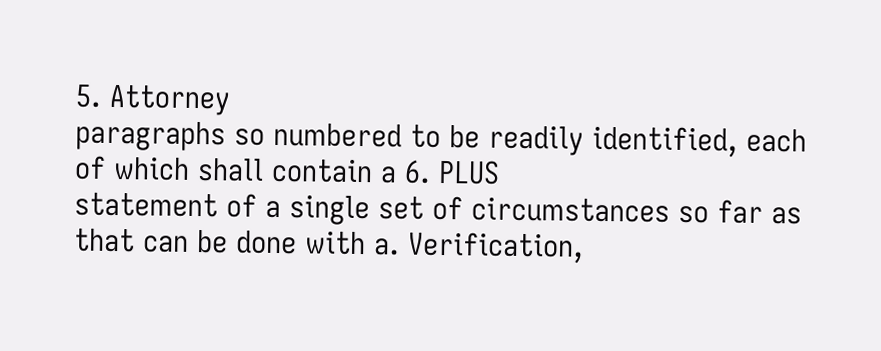5. Attorney
paragraphs so numbered to be readily identified, each of which shall contain a 6. PLUS
statement of a single set of circumstances so far as that can be done with a. Verification,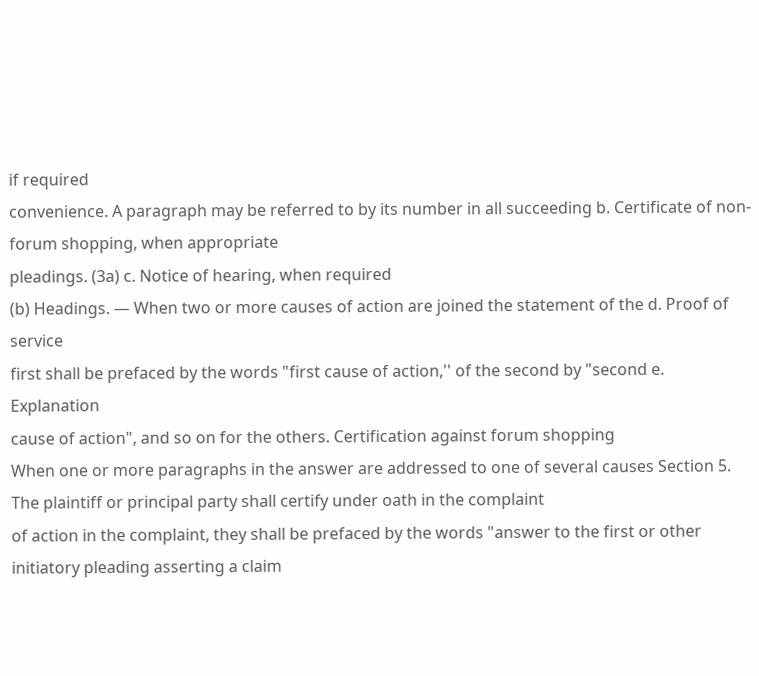if required
convenience. A paragraph may be referred to by its number in all succeeding b. Certificate of non-forum shopping, when appropriate
pleadings. (3a) c. Notice of hearing, when required
(b) Headings. — When two or more causes of action are joined the statement of the d. Proof of service
first shall be prefaced by the words "first cause of action,'' of the second by "second e. Explanation
cause of action", and so on for the others. Certification against forum shopping
When one or more paragraphs in the answer are addressed to one of several causes Section 5. The plaintiff or principal party shall certify under oath in the complaint
of action in the complaint, they shall be prefaced by the words "answer to the first or other initiatory pleading asserting a claim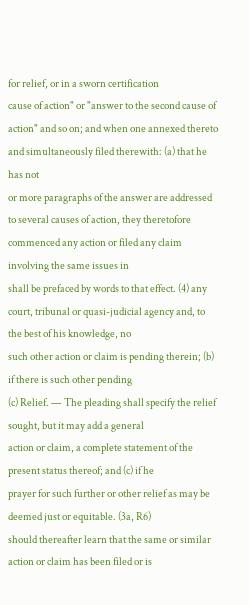for relief, or in a sworn certification
cause of action" or "answer to the second cause of action" and so on; and when one annexed thereto and simultaneously filed therewith: (a) that he has not
or more paragraphs of the answer are addressed to several causes of action, they theretofore commenced any action or filed any claim involving the same issues in
shall be prefaced by words to that effect. (4) any court, tribunal or quasi-judicial agency and, to the best of his knowledge, no
such other action or claim is pending therein; (b) if there is such other pending
(c) Relief. — The pleading shall specify the relief sought, but it may add a general
action or claim, a complete statement of the present status thereof; and (c) if he
prayer for such further or other relief as may be deemed just or equitable. (3a, R6)
should thereafter learn that the same or similar action or claim has been filed or is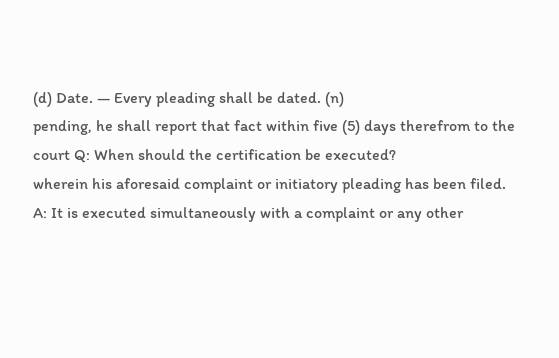(d) Date. — Every pleading shall be dated. (n)
pending, he shall report that fact within five (5) days therefrom to the court Q: When should the certification be executed?
wherein his aforesaid complaint or initiatory pleading has been filed.
A: It is executed simultaneously with a complaint or any other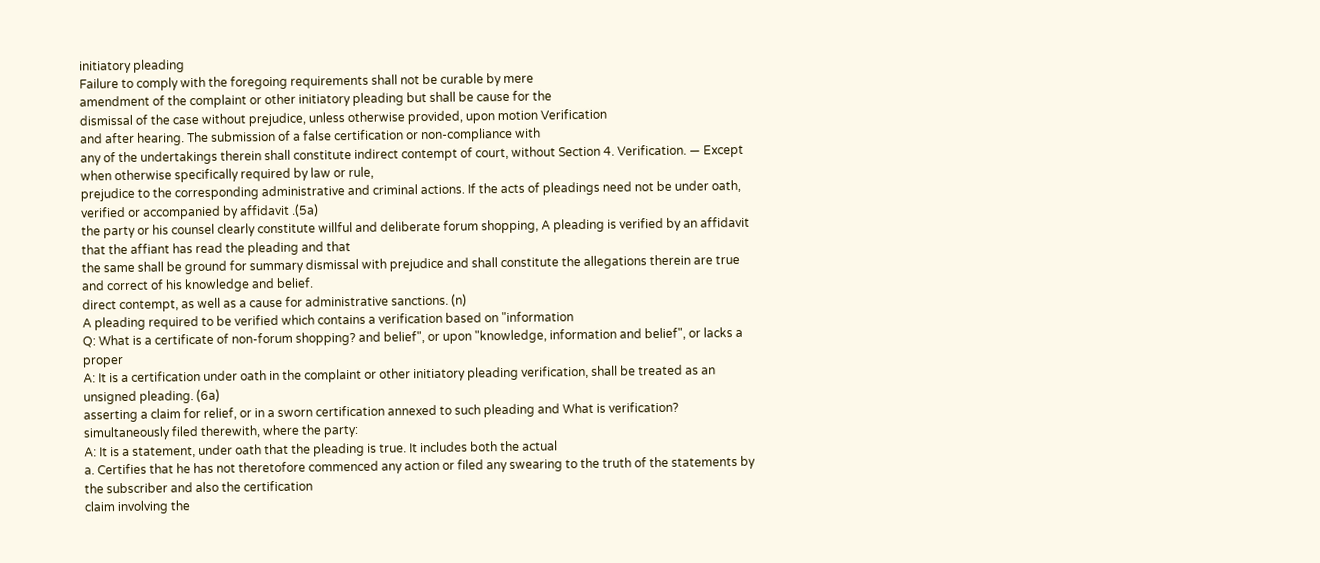initiatory pleading
Failure to comply with the foregoing requirements shall not be curable by mere
amendment of the complaint or other initiatory pleading but shall be cause for the
dismissal of the case without prejudice, unless otherwise provided, upon motion Verification
and after hearing. The submission of a false certification or non-compliance with
any of the undertakings therein shall constitute indirect contempt of court, without Section 4. Verification. — Except when otherwise specifically required by law or rule,
prejudice to the corresponding administrative and criminal actions. If the acts of pleadings need not be under oath, verified or accompanied by affidavit .(5a)
the party or his counsel clearly constitute willful and deliberate forum shopping, A pleading is verified by an affidavit that the affiant has read the pleading and that
the same shall be ground for summary dismissal with prejudice and shall constitute the allegations therein are true and correct of his knowledge and belief.
direct contempt, as well as a cause for administrative sanctions. (n)
A pleading required to be verified which contains a verification based on "information
Q: What is a certificate of non-forum shopping? and belief", or upon "knowledge, information and belief", or lacks a proper
A: It is a certification under oath in the complaint or other initiatory pleading verification, shall be treated as an unsigned pleading. (6a)
asserting a claim for relief, or in a sworn certification annexed to such pleading and What is verification?
simultaneously filed therewith, where the party:
A: It is a statement, under oath that the pleading is true. It includes both the actual
a. Certifies that he has not theretofore commenced any action or filed any swearing to the truth of the statements by the subscriber and also the certification
claim involving the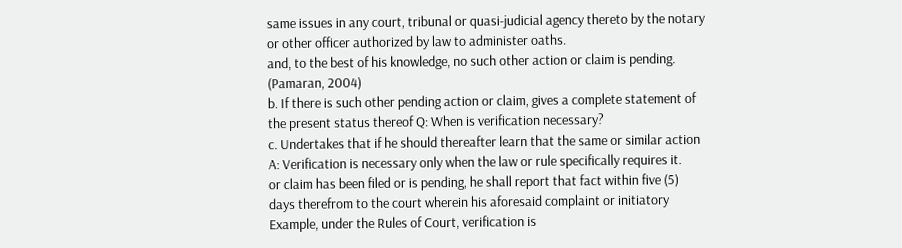same issues in any court, tribunal or quasi-judicial agency thereto by the notary or other officer authorized by law to administer oaths.
and, to the best of his knowledge, no such other action or claim is pending. (Pamaran, 2004)
b. If there is such other pending action or claim, gives a complete statement of
the present status thereof Q: When is verification necessary?
c. Undertakes that if he should thereafter learn that the same or similar action
A: Verification is necessary only when the law or rule specifically requires it.
or claim has been filed or is pending, he shall report that fact within five (5)
days therefrom to the court wherein his aforesaid complaint or initiatory Example, under the Rules of Court, verification is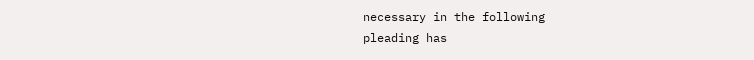necessary in the following
pleading has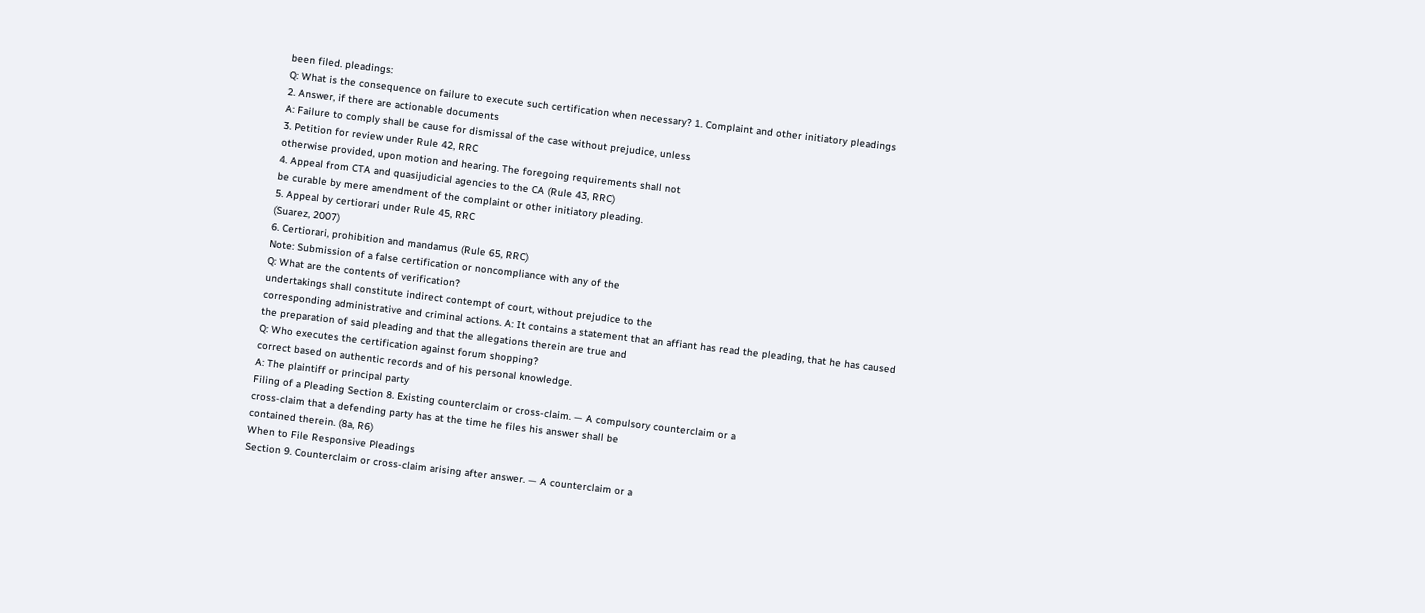been filed. pleadings:
Q: What is the consequence on failure to execute such certification when necessary? 1. Complaint and other initiatory pleadings
2. Answer, if there are actionable documents
A: Failure to comply shall be cause for dismissal of the case without prejudice, unless
3. Petition for review under Rule 42, RRC
otherwise provided, upon motion and hearing. The foregoing requirements shall not
4. Appeal from CTA and quasijudicial agencies to the CA (Rule 43, RRC)
be curable by mere amendment of the complaint or other initiatory pleading.
5. Appeal by certiorari under Rule 45, RRC
(Suarez, 2007)
6. Certiorari, prohibition and mandamus (Rule 65, RRC)
Note: Submission of a false certification or noncompliance with any of the
Q: What are the contents of verification?
undertakings shall constitute indirect contempt of court, without prejudice to the
corresponding administrative and criminal actions. A: It contains a statement that an affiant has read the pleading, that he has caused
the preparation of said pleading and that the allegations therein are true and
Q: Who executes the certification against forum shopping?
correct based on authentic records and of his personal knowledge.
A: The plaintiff or principal party
Filing of a Pleading Section 8. Existing counterclaim or cross-claim. — A compulsory counterclaim or a
cross-claim that a defending party has at the time he files his answer shall be
contained therein. (8a, R6)
When to File Responsive Pleadings
Section 9. Counterclaim or cross-claim arising after answer. — A counterclaim or a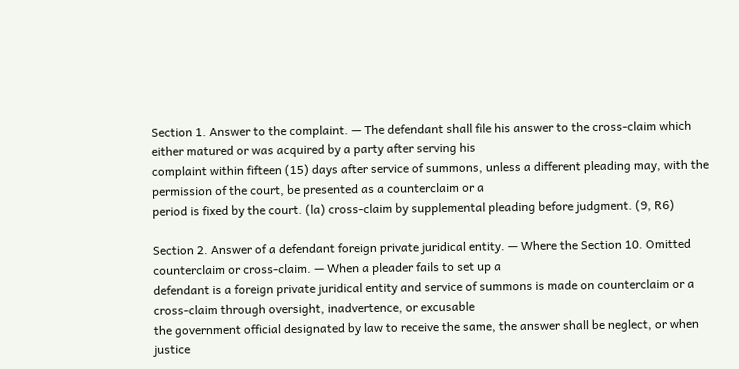Section 1. Answer to the complaint. — The defendant shall file his answer to the cross-claim which either matured or was acquired by a party after serving his
complaint within fifteen (15) days after service of summons, unless a different pleading may, with the permission of the court, be presented as a counterclaim or a
period is fixed by the court. (la) cross-claim by supplemental pleading before judgment. (9, R6)

Section 2. Answer of a defendant foreign private juridical entity. — Where the Section 10. Omitted counterclaim or cross-claim. — When a pleader fails to set up a
defendant is a foreign private juridical entity and service of summons is made on counterclaim or a cross-claim through oversight, inadvertence, or excusable
the government official designated by law to receive the same, the answer shall be neglect, or when justice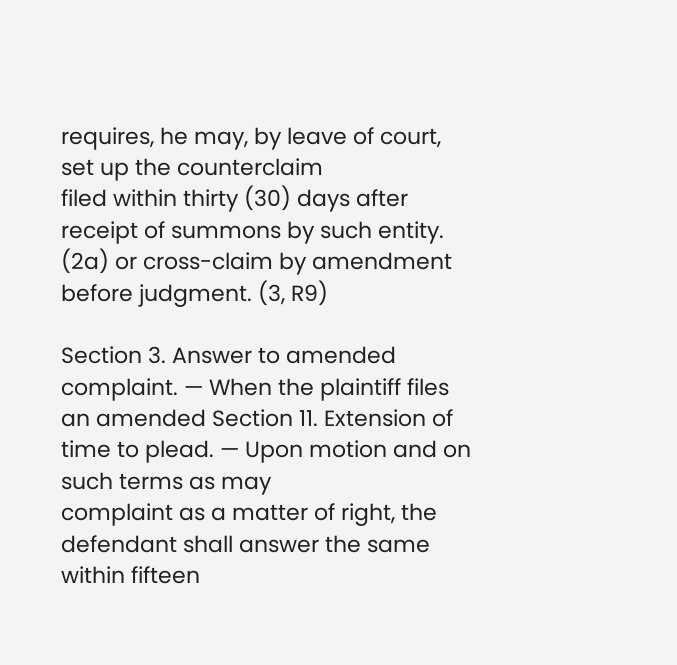requires, he may, by leave of court, set up the counterclaim
filed within thirty (30) days after receipt of summons by such entity. (2a) or cross-claim by amendment before judgment. (3, R9)

Section 3. Answer to amended complaint. — When the plaintiff files an amended Section 11. Extension of time to plead. — Upon motion and on such terms as may
complaint as a matter of right, the defendant shall answer the same within fifteen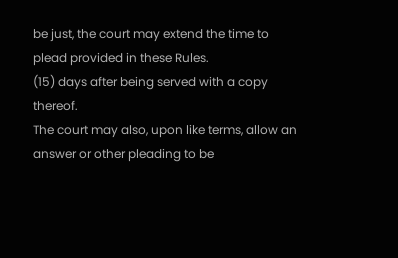be just, the court may extend the time to plead provided in these Rules.
(15) days after being served with a copy thereof.
The court may also, upon like terms, allow an answer or other pleading to be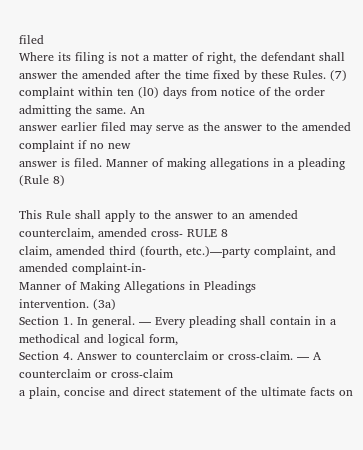filed
Where its filing is not a matter of right, the defendant shall answer the amended after the time fixed by these Rules. (7)
complaint within ten (l0) days from notice of the order admitting the same. An
answer earlier filed may serve as the answer to the amended complaint if no new
answer is filed. Manner of making allegations in a pleading (Rule 8)

This Rule shall apply to the answer to an amended counterclaim, amended cross- RULE 8
claim, amended third (fourth, etc.)—party complaint, and amended complaint-in-
Manner of Making Allegations in Pleadings
intervention. (3a)
Section 1. In general. — Every pleading shall contain in a methodical and logical form,
Section 4. Answer to counterclaim or cross-claim. — A counterclaim or cross-claim
a plain, concise and direct statement of the ultimate facts on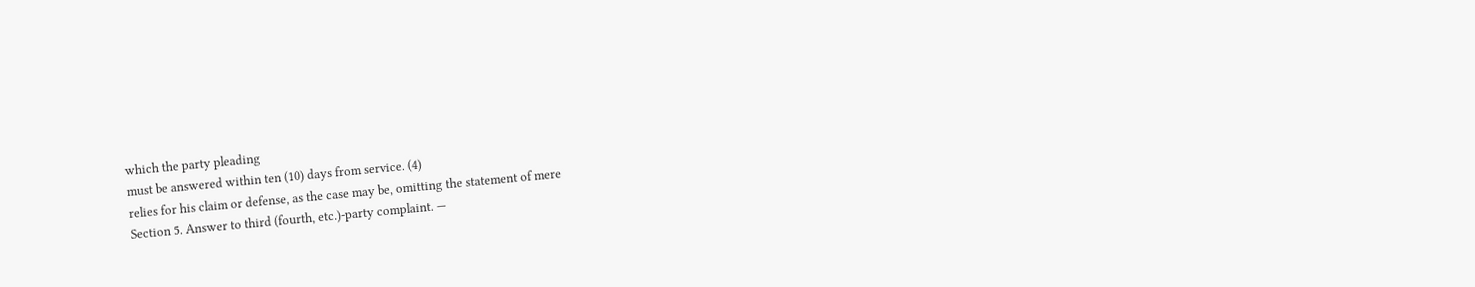which the party pleading
must be answered within ten (10) days from service. (4)
relies for his claim or defense, as the case may be, omitting the statement of mere
Section 5. Answer to third (fourth, etc.)-party complaint. —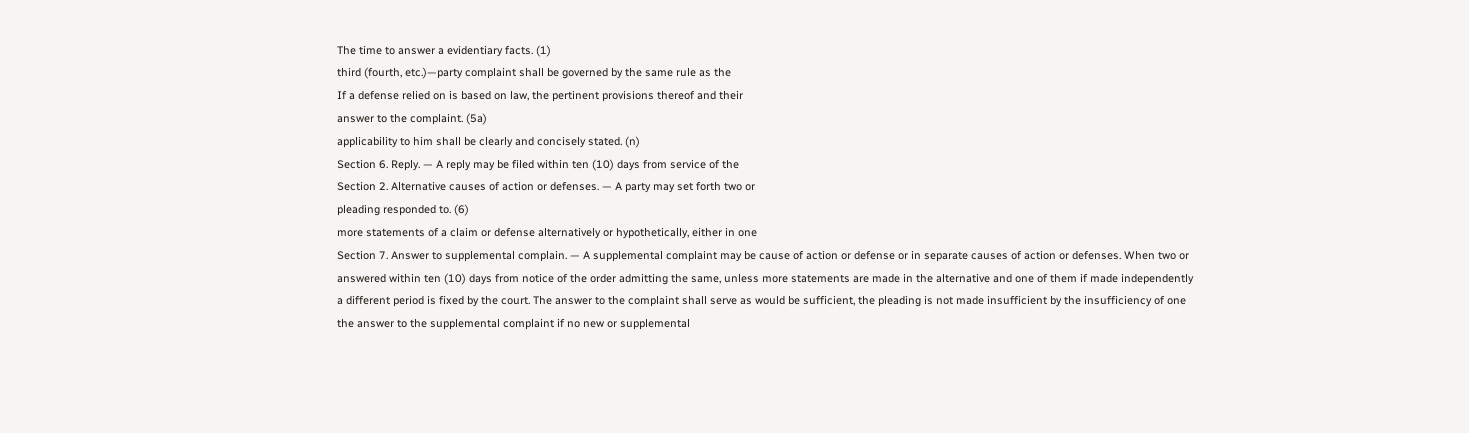The time to answer a evidentiary facts. (1)
third (fourth, etc.)—party complaint shall be governed by the same rule as the
If a defense relied on is based on law, the pertinent provisions thereof and their
answer to the complaint. (5a)
applicability to him shall be clearly and concisely stated. (n)
Section 6. Reply. — A reply may be filed within ten (10) days from service of the
Section 2. Alternative causes of action or defenses. — A party may set forth two or
pleading responded to. (6)
more statements of a claim or defense alternatively or hypothetically, either in one
Section 7. Answer to supplemental complain. — A supplemental complaint may be cause of action or defense or in separate causes of action or defenses. When two or
answered within ten (10) days from notice of the order admitting the same, unless more statements are made in the alternative and one of them if made independently
a different period is fixed by the court. The answer to the complaint shall serve as would be sufficient, the pleading is not made insufficient by the insufficiency of one
the answer to the supplemental complaint if no new or supplemental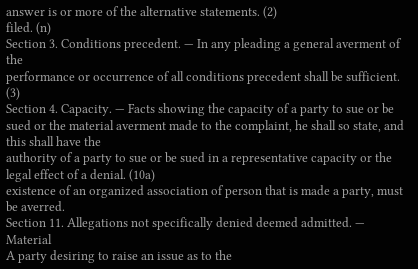answer is or more of the alternative statements. (2)
filed. (n)
Section 3. Conditions precedent. — In any pleading a general averment of the
performance or occurrence of all conditions precedent shall be sufficient. (3)
Section 4. Capacity. — Facts showing the capacity of a party to sue or be sued or the material averment made to the complaint, he shall so state, and this shall have the
authority of a party to sue or be sued in a representative capacity or the legal effect of a denial. (10a)
existence of an organized association of person that is made a party, must be averred.
Section 11. Allegations not specifically denied deemed admitted. — Material
A party desiring to raise an issue as to the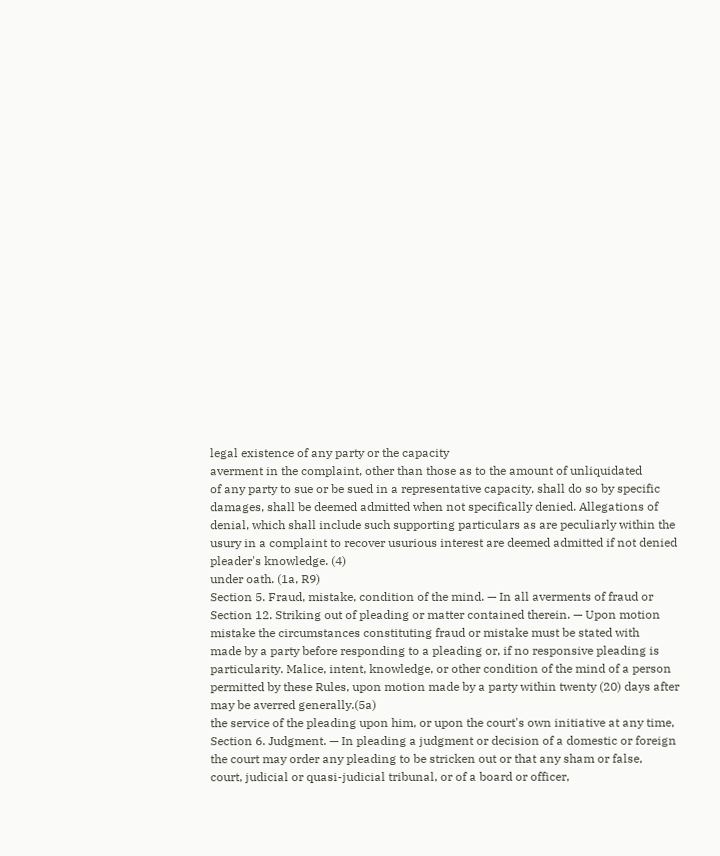legal existence of any party or the capacity
averment in the complaint, other than those as to the amount of unliquidated
of any party to sue or be sued in a representative capacity, shall do so by specific
damages, shall be deemed admitted when not specifically denied. Allegations of
denial, which shall include such supporting particulars as are peculiarly within the
usury in a complaint to recover usurious interest are deemed admitted if not denied
pleader's knowledge. (4)
under oath. (1a, R9)
Section 5. Fraud, mistake, condition of the mind. — In all averments of fraud or
Section 12. Striking out of pleading or matter contained therein. — Upon motion
mistake the circumstances constituting fraud or mistake must be stated with
made by a party before responding to a pleading or, if no responsive pleading is
particularity. Malice, intent, knowledge, or other condition of the mind of a person
permitted by these Rules, upon motion made by a party within twenty (20) days after
may be averred generally.(5a)
the service of the pleading upon him, or upon the court's own initiative at any time,
Section 6. Judgment. — In pleading a judgment or decision of a domestic or foreign the court may order any pleading to be stricken out or that any sham or false,
court, judicial or quasi-judicial tribunal, or of a board or officer,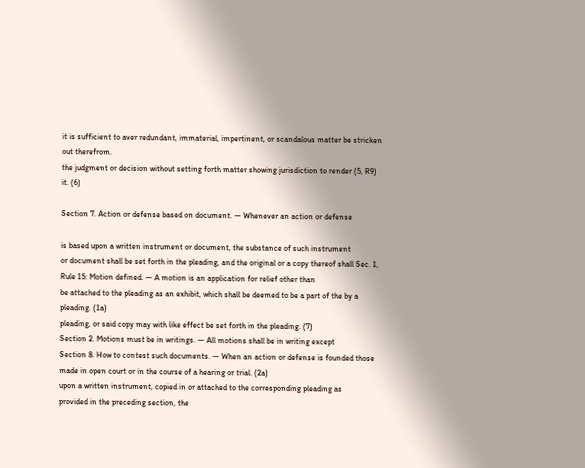it is sufficient to aver redundant, immaterial, impertinent, or scandalous matter be stricken out therefrom.
the judgment or decision without setting forth matter showing jurisdiction to render (5, R9)
it. (6)

Section 7. Action or defense based on document. — Whenever an action or defense

is based upon a written instrument or document, the substance of such instrument
or document shall be set forth in the pleading, and the original or a copy thereof shall Sec. 1, Rule 15: Motion defined. — A motion is an application for relief other than
be attached to the pleading as an exhibit, which shall be deemed to be a part of the by a pleading. (1a)
pleading, or said copy may with like effect be set forth in the pleading. (7)
Section 2. Motions must be in writings. — All motions shall be in writing except
Section 8. How to contest such documents. — When an action or defense is founded those made in open court or in the course of a hearing or trial. (2a)
upon a written instrument, copied in or attached to the corresponding pleading as
provided in the preceding section, the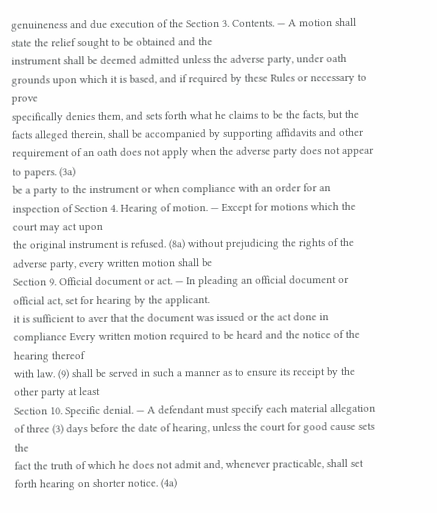genuineness and due execution of the Section 3. Contents. — A motion shall state the relief sought to be obtained and the
instrument shall be deemed admitted unless the adverse party, under oath grounds upon which it is based, and if required by these Rules or necessary to prove
specifically denies them, and sets forth what he claims to be the facts, but the facts alleged therein, shall be accompanied by supporting affidavits and other
requirement of an oath does not apply when the adverse party does not appear to papers. (3a)
be a party to the instrument or when compliance with an order for an inspection of Section 4. Hearing of motion. — Except for motions which the court may act upon
the original instrument is refused. (8a) without prejudicing the rights of the adverse party, every written motion shall be
Section 9. Official document or act. — In pleading an official document or official act, set for hearing by the applicant.
it is sufficient to aver that the document was issued or the act done in compliance Every written motion required to be heard and the notice of the hearing thereof
with law. (9) shall be served in such a manner as to ensure its receipt by the other party at least
Section 10. Specific denial. — A defendant must specify each material allegation of three (3) days before the date of hearing, unless the court for good cause sets the
fact the truth of which he does not admit and, whenever practicable, shall set forth hearing on shorter notice. (4a)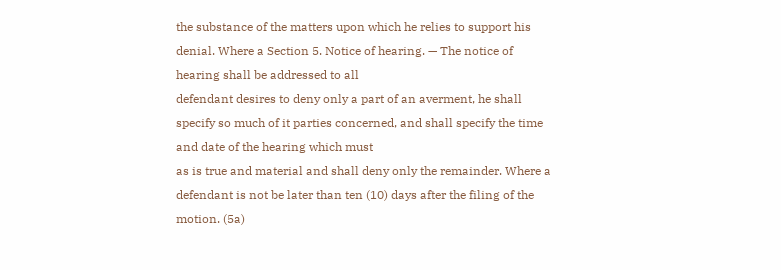the substance of the matters upon which he relies to support his denial. Where a Section 5. Notice of hearing. — The notice of hearing shall be addressed to all
defendant desires to deny only a part of an averment, he shall specify so much of it parties concerned, and shall specify the time and date of the hearing which must
as is true and material and shall deny only the remainder. Where a defendant is not be later than ten (10) days after the filing of the motion. (5a)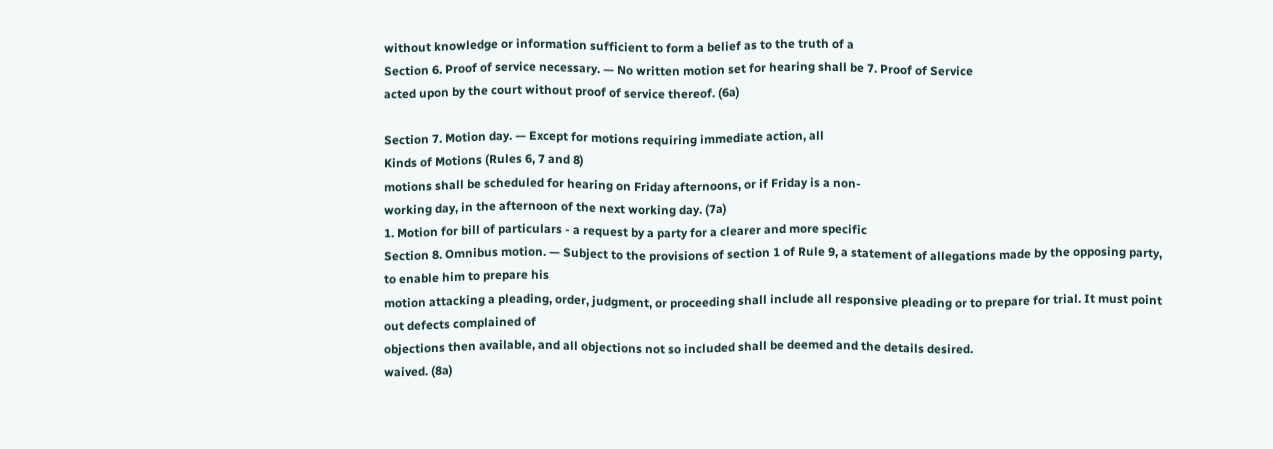without knowledge or information sufficient to form a belief as to the truth of a
Section 6. Proof of service necessary. — No written motion set for hearing shall be 7. Proof of Service
acted upon by the court without proof of service thereof. (6a)

Section 7. Motion day. — Except for motions requiring immediate action, all
Kinds of Motions (Rules 6, 7 and 8)
motions shall be scheduled for hearing on Friday afternoons, or if Friday is a non-
working day, in the afternoon of the next working day. (7a)
1. Motion for bill of particulars - a request by a party for a clearer and more specific
Section 8. Omnibus motion. — Subject to the provisions of section 1 of Rule 9, a statement of allegations made by the opposing party, to enable him to prepare his
motion attacking a pleading, order, judgment, or proceeding shall include all responsive pleading or to prepare for trial. It must point out defects complained of
objections then available, and all objections not so included shall be deemed and the details desired.
waived. (8a)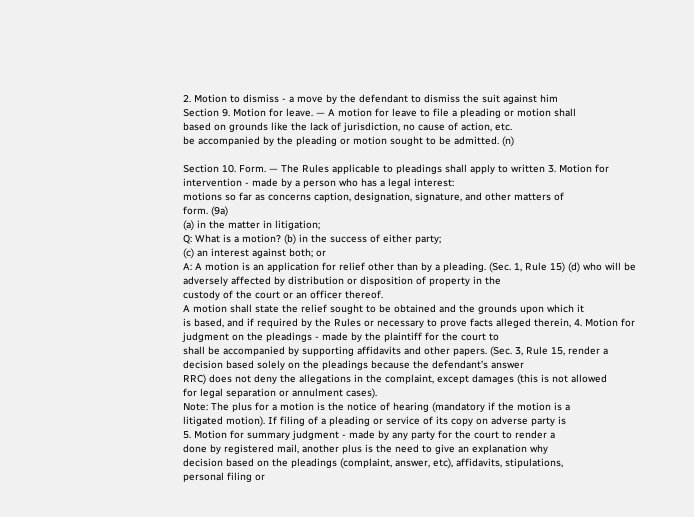2. Motion to dismiss - a move by the defendant to dismiss the suit against him
Section 9. Motion for leave. — A motion for leave to file a pleading or motion shall
based on grounds like the lack of jurisdiction, no cause of action, etc.
be accompanied by the pleading or motion sought to be admitted. (n)

Section 10. Form. — The Rules applicable to pleadings shall apply to written 3. Motion for intervention - made by a person who has a legal interest:
motions so far as concerns caption, designation, signature, and other matters of
form. (9a)
(a) in the matter in litigation;
Q: What is a motion? (b) in the success of either party;
(c) an interest against both; or
A: A motion is an application for relief other than by a pleading. (Sec. 1, Rule 15) (d) who will be adversely affected by distribution or disposition of property in the
custody of the court or an officer thereof.
A motion shall state the relief sought to be obtained and the grounds upon which it
is based, and if required by the Rules or necessary to prove facts alleged therein, 4. Motion for judgment on the pleadings - made by the plaintiff for the court to
shall be accompanied by supporting affidavits and other papers. (Sec. 3, Rule 15, render a decision based solely on the pleadings because the defendant’s answer
RRC) does not deny the allegations in the complaint, except damages (this is not allowed
for legal separation or annulment cases).
Note: The plus for a motion is the notice of hearing (mandatory if the motion is a
litigated motion). If filing of a pleading or service of its copy on adverse party is
5. Motion for summary judgment - made by any party for the court to render a
done by registered mail, another plus is the need to give an explanation why
decision based on the pleadings (complaint, answer, etc), affidavits, stipulations,
personal filing or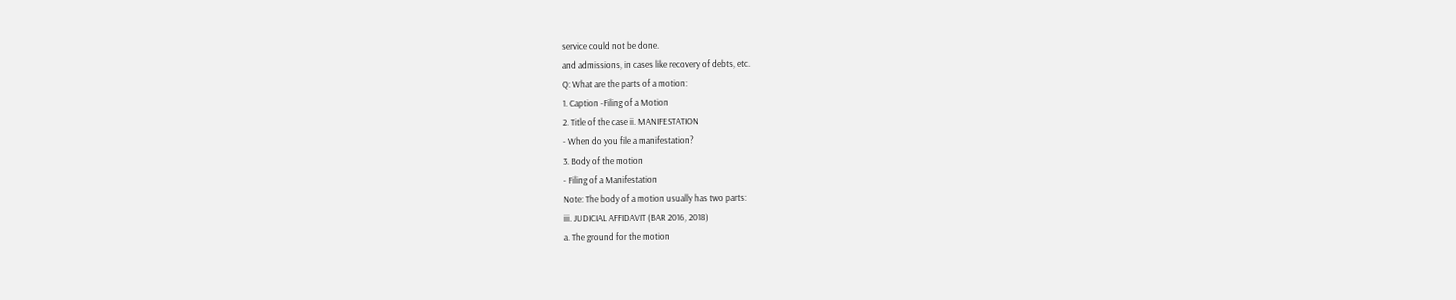service could not be done.
and admissions, in cases like recovery of debts, etc.
Q: What are the parts of a motion:
1. Caption -Filing of a Motion
2. Title of the case ii. MANIFESTATION
- When do you file a manifestation?
3. Body of the motion
- Filing of a Manifestation
Note: The body of a motion usually has two parts:
iii. JUDICIAL AFFIDAVIT (BAR 2016, 2018)
a. The ground for the motion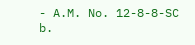- A.M. No. 12-8-8-SC
b.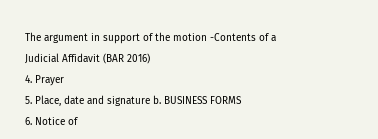The argument in support of the motion -Contents of a Judicial Affidavit (BAR 2016)
4. Prayer
5. Place, date and signature b. BUSINESS FORMS
6. Notice of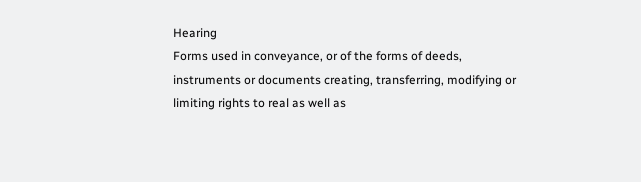Hearing
Forms used in conveyance, or of the forms of deeds,
instruments or documents creating, transferring, modifying or
limiting rights to real as well as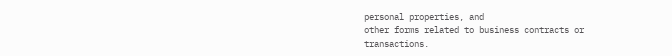personal properties, and
other forms related to business contracts or transactions.